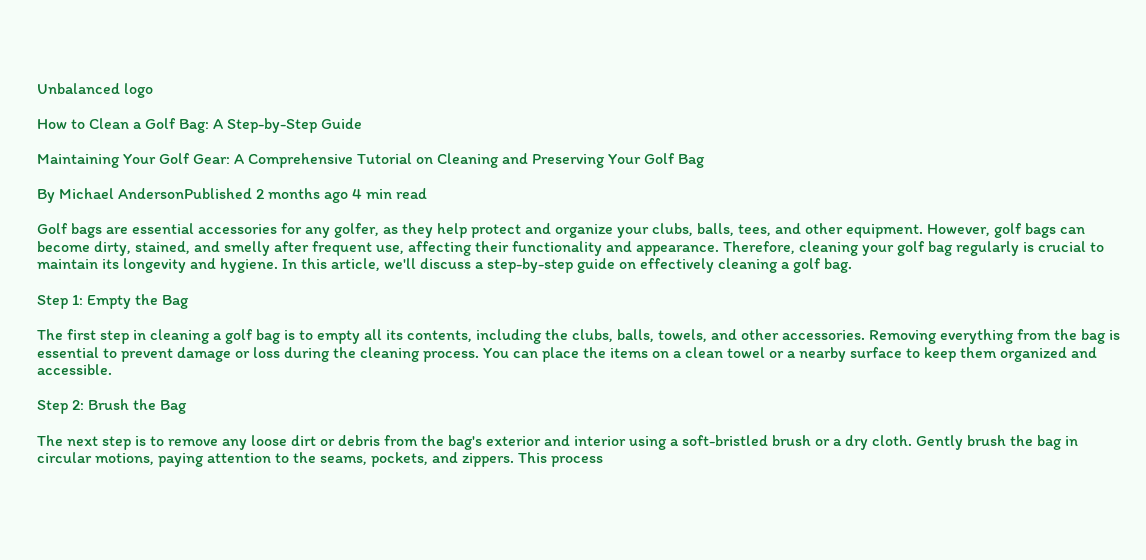Unbalanced logo

How to Clean a Golf Bag: A Step-by-Step Guide

Maintaining Your Golf Gear: A Comprehensive Tutorial on Cleaning and Preserving Your Golf Bag

By Michael AndersonPublished 2 months ago 4 min read

Golf bags are essential accessories for any golfer, as they help protect and organize your clubs, balls, tees, and other equipment. However, golf bags can become dirty, stained, and smelly after frequent use, affecting their functionality and appearance. Therefore, cleaning your golf bag regularly is crucial to maintain its longevity and hygiene. In this article, we'll discuss a step-by-step guide on effectively cleaning a golf bag.

Step 1: Empty the Bag

The first step in cleaning a golf bag is to empty all its contents, including the clubs, balls, towels, and other accessories. Removing everything from the bag is essential to prevent damage or loss during the cleaning process. You can place the items on a clean towel or a nearby surface to keep them organized and accessible.

Step 2: Brush the Bag

The next step is to remove any loose dirt or debris from the bag's exterior and interior using a soft-bristled brush or a dry cloth. Gently brush the bag in circular motions, paying attention to the seams, pockets, and zippers. This process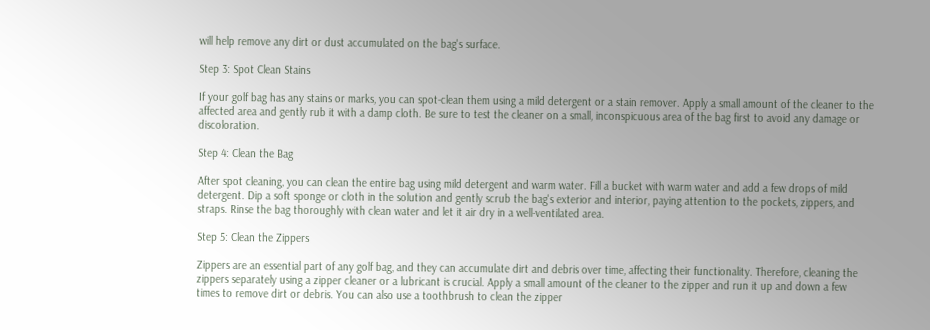will help remove any dirt or dust accumulated on the bag's surface.

Step 3: Spot Clean Stains

If your golf bag has any stains or marks, you can spot-clean them using a mild detergent or a stain remover. Apply a small amount of the cleaner to the affected area and gently rub it with a damp cloth. Be sure to test the cleaner on a small, inconspicuous area of the bag first to avoid any damage or discoloration.

Step 4: Clean the Bag

After spot cleaning, you can clean the entire bag using mild detergent and warm water. Fill a bucket with warm water and add a few drops of mild detergent. Dip a soft sponge or cloth in the solution and gently scrub the bag's exterior and interior, paying attention to the pockets, zippers, and straps. Rinse the bag thoroughly with clean water and let it air dry in a well-ventilated area.

Step 5: Clean the Zippers

Zippers are an essential part of any golf bag, and they can accumulate dirt and debris over time, affecting their functionality. Therefore, cleaning the zippers separately using a zipper cleaner or a lubricant is crucial. Apply a small amount of the cleaner to the zipper and run it up and down a few times to remove dirt or debris. You can also use a toothbrush to clean the zipper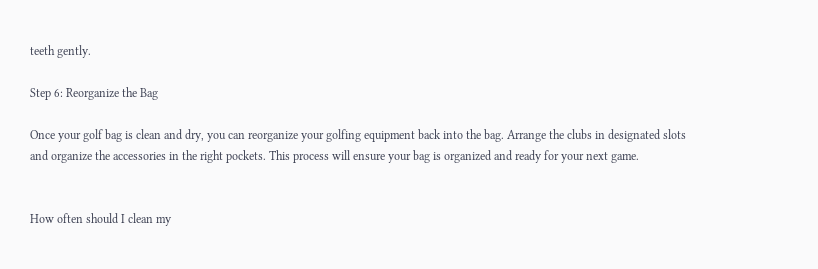teeth gently.

Step 6: Reorganize the Bag

Once your golf bag is clean and dry, you can reorganize your golfing equipment back into the bag. Arrange the clubs in designated slots and organize the accessories in the right pockets. This process will ensure your bag is organized and ready for your next game.


How often should I clean my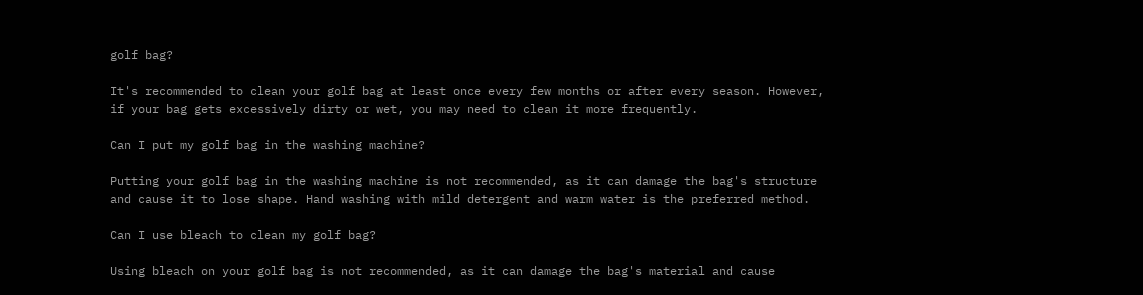golf bag?

It's recommended to clean your golf bag at least once every few months or after every season. However, if your bag gets excessively dirty or wet, you may need to clean it more frequently.

Can I put my golf bag in the washing machine?

Putting your golf bag in the washing machine is not recommended, as it can damage the bag's structure and cause it to lose shape. Hand washing with mild detergent and warm water is the preferred method.

Can I use bleach to clean my golf bag?

Using bleach on your golf bag is not recommended, as it can damage the bag's material and cause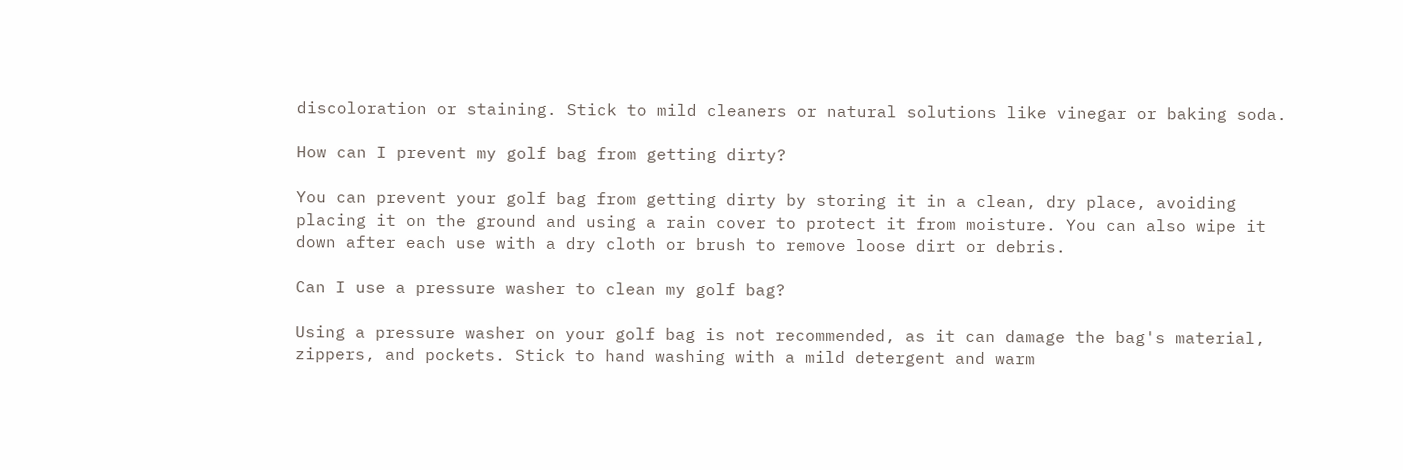discoloration or staining. Stick to mild cleaners or natural solutions like vinegar or baking soda.

How can I prevent my golf bag from getting dirty?

You can prevent your golf bag from getting dirty by storing it in a clean, dry place, avoiding placing it on the ground and using a rain cover to protect it from moisture. You can also wipe it down after each use with a dry cloth or brush to remove loose dirt or debris.

Can I use a pressure washer to clean my golf bag?

Using a pressure washer on your golf bag is not recommended, as it can damage the bag's material, zippers, and pockets. Stick to hand washing with a mild detergent and warm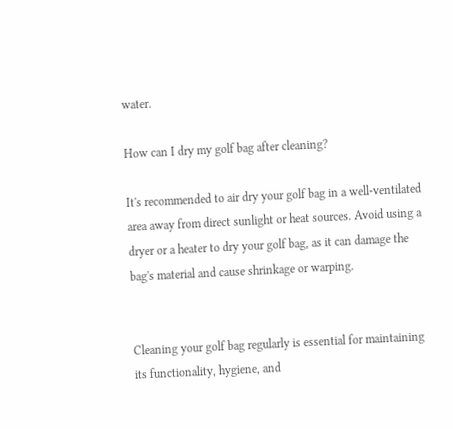water.

How can I dry my golf bag after cleaning?

It's recommended to air dry your golf bag in a well-ventilated area away from direct sunlight or heat sources. Avoid using a dryer or a heater to dry your golf bag, as it can damage the bag's material and cause shrinkage or warping.


Cleaning your golf bag regularly is essential for maintaining its functionality, hygiene, and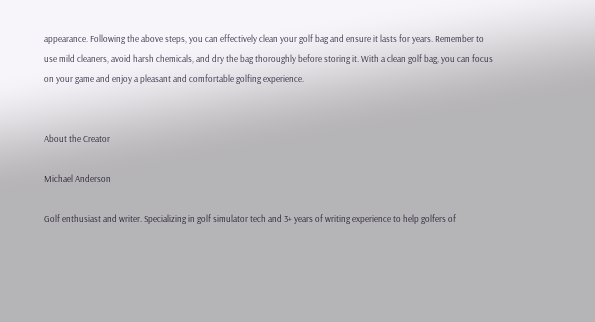appearance. Following the above steps, you can effectively clean your golf bag and ensure it lasts for years. Remember to use mild cleaners, avoid harsh chemicals, and dry the bag thoroughly before storing it. With a clean golf bag, you can focus on your game and enjoy a pleasant and comfortable golfing experience.


About the Creator

Michael Anderson

Golf enthusiast and writer. Specializing in golf simulator tech and 3+ years of writing experience to help golfers of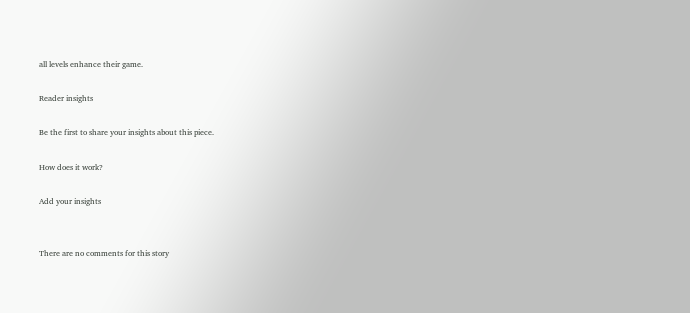all levels enhance their game.

Reader insights

Be the first to share your insights about this piece.

How does it work?

Add your insights


There are no comments for this story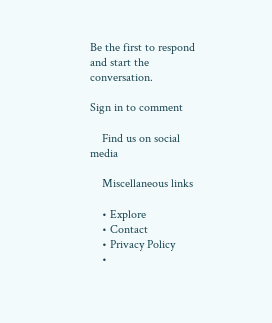Be the first to respond and start the conversation.

Sign in to comment

    Find us on social media

    Miscellaneous links

    • Explore
    • Contact
    • Privacy Policy
    •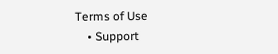Terms of Use
    • Support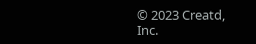© 2023 Creatd, Inc.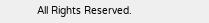All Rights Reserved.